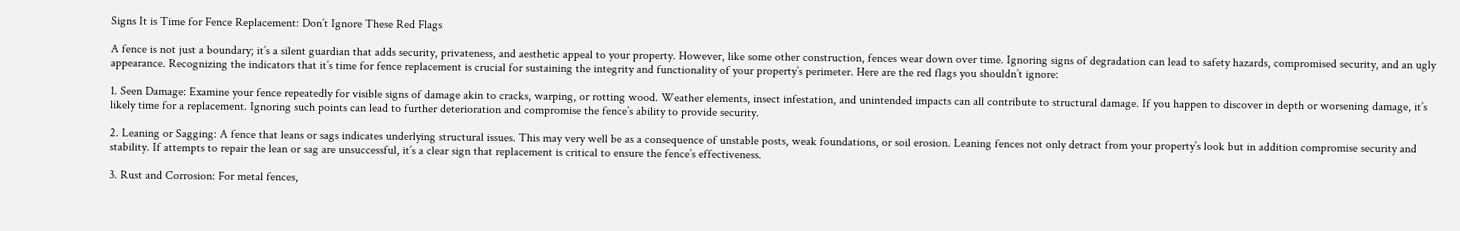Signs It is Time for Fence Replacement: Don’t Ignore These Red Flags

A fence is not just a boundary; it’s a silent guardian that adds security, privateness, and aesthetic appeal to your property. However, like some other construction, fences wear down over time. Ignoring signs of degradation can lead to safety hazards, compromised security, and an ugly appearance. Recognizing the indicators that it’s time for fence replacement is crucial for sustaining the integrity and functionality of your property’s perimeter. Here are the red flags you shouldn’t ignore:

1. Seen Damage: Examine your fence repeatedly for visible signs of damage akin to cracks, warping, or rotting wood. Weather elements, insect infestation, and unintended impacts can all contribute to structural damage. If you happen to discover in depth or worsening damage, it’s likely time for a replacement. Ignoring such points can lead to further deterioration and compromise the fence’s ability to provide security.

2. Leaning or Sagging: A fence that leans or sags indicates underlying structural issues. This may very well be as a consequence of unstable posts, weak foundations, or soil erosion. Leaning fences not only detract from your property’s look but in addition compromise security and stability. If attempts to repair the lean or sag are unsuccessful, it’s a clear sign that replacement is critical to ensure the fence’s effectiveness.

3. Rust and Corrosion: For metal fences,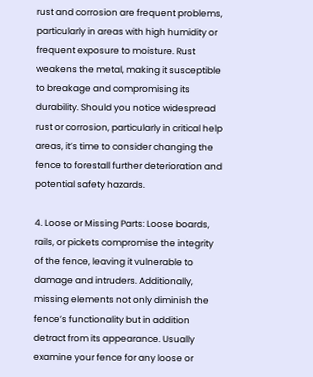rust and corrosion are frequent problems, particularly in areas with high humidity or frequent exposure to moisture. Rust weakens the metal, making it susceptible to breakage and compromising its durability. Should you notice widespread rust or corrosion, particularly in critical help areas, it’s time to consider changing the fence to forestall further deterioration and potential safety hazards.

4. Loose or Missing Parts: Loose boards, rails, or pickets compromise the integrity of the fence, leaving it vulnerable to damage and intruders. Additionally, missing elements not only diminish the fence’s functionality but in addition detract from its appearance. Usually examine your fence for any loose or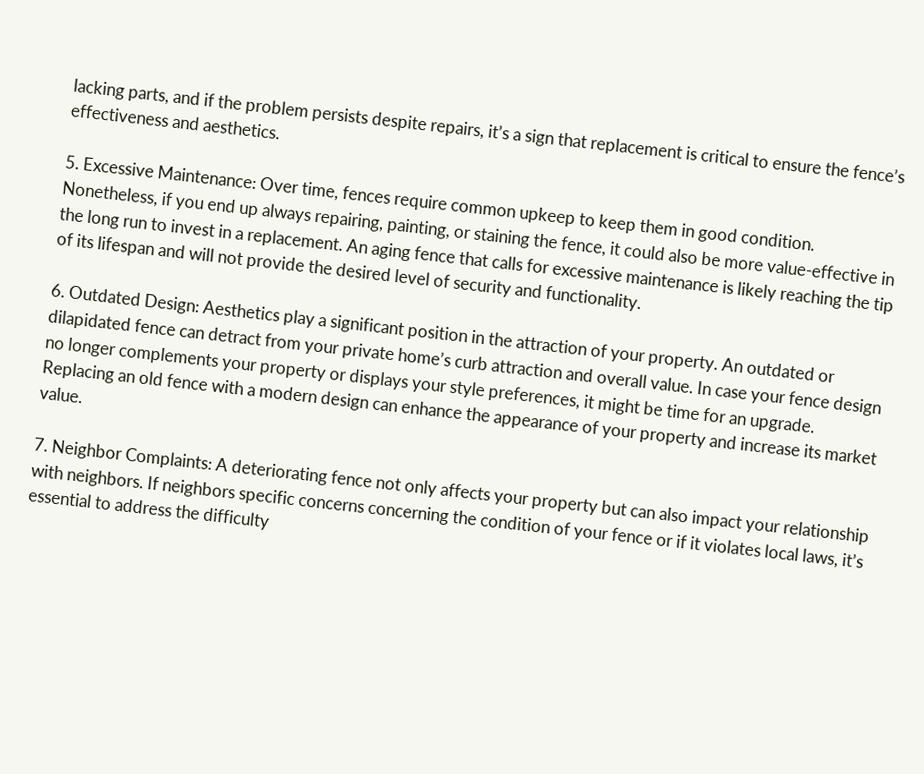lacking parts, and if the problem persists despite repairs, it’s a sign that replacement is critical to ensure the fence’s effectiveness and aesthetics.

5. Excessive Maintenance: Over time, fences require common upkeep to keep them in good condition. Nonetheless, if you end up always repairing, painting, or staining the fence, it could also be more value-effective in the long run to invest in a replacement. An aging fence that calls for excessive maintenance is likely reaching the tip of its lifespan and will not provide the desired level of security and functionality.

6. Outdated Design: Aesthetics play a significant position in the attraction of your property. An outdated or dilapidated fence can detract from your private home’s curb attraction and overall value. In case your fence design no longer complements your property or displays your style preferences, it might be time for an upgrade. Replacing an old fence with a modern design can enhance the appearance of your property and increase its market value.

7. Neighbor Complaints: A deteriorating fence not only affects your property but can also impact your relationship with neighbors. If neighbors specific concerns concerning the condition of your fence or if it violates local laws, it’s essential to address the difficulty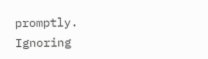promptly. Ignoring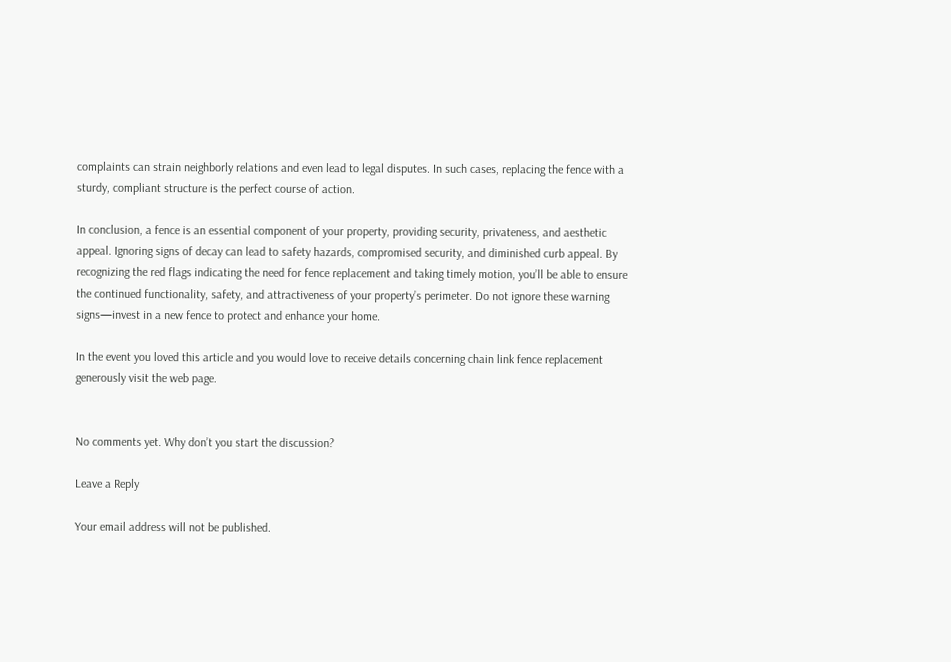complaints can strain neighborly relations and even lead to legal disputes. In such cases, replacing the fence with a sturdy, compliant structure is the perfect course of action.

In conclusion, a fence is an essential component of your property, providing security, privateness, and aesthetic appeal. Ignoring signs of decay can lead to safety hazards, compromised security, and diminished curb appeal. By recognizing the red flags indicating the need for fence replacement and taking timely motion, you’ll be able to ensure the continued functionality, safety, and attractiveness of your property’s perimeter. Do not ignore these warning signs—invest in a new fence to protect and enhance your home.

In the event you loved this article and you would love to receive details concerning chain link fence replacement generously visit the web page.


No comments yet. Why don’t you start the discussion?

Leave a Reply

Your email address will not be published.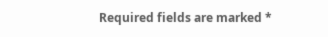Required fields are marked *